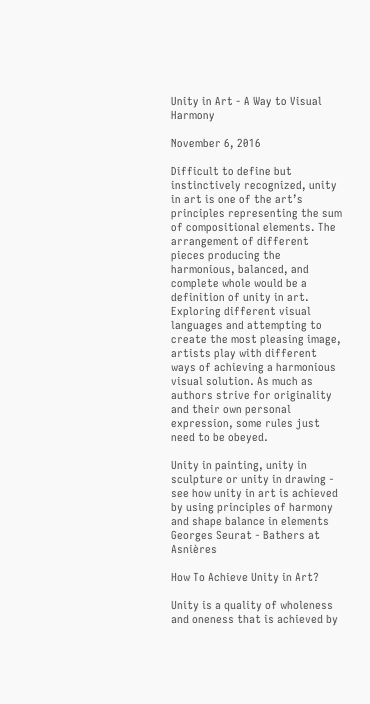Unity in Art - A Way to Visual Harmony

November 6, 2016

Difficult to define but instinctively recognized, unity in art is one of the art’s principles representing the sum of compositional elements. The arrangement of different pieces producing the harmonious, balanced, and complete whole would be a definition of unity in art. Exploring different visual languages and attempting to create the most pleasing image, artists play with different ways of achieving a harmonious visual solution. As much as authors strive for originality and their own personal expression, some rules just need to be obeyed.

Unity in painting, unity in sculpture or unity in drawing - see how unity in art is achieved by using principles of harmony and shape balance in elements
Georges Seurat - Bathers at Asnières

How To Achieve Unity in Art?

Unity is a quality of wholeness and oneness that is achieved by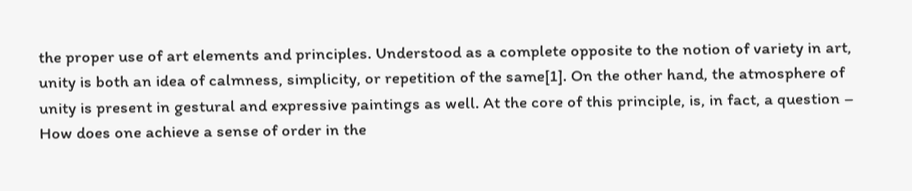the proper use of art elements and principles. Understood as a complete opposite to the notion of variety in art, unity is both an idea of calmness, simplicity, or repetition of the same[1]. On the other hand, the atmosphere of unity is present in gestural and expressive paintings as well. At the core of this principle, is, in fact, a question – How does one achieve a sense of order in the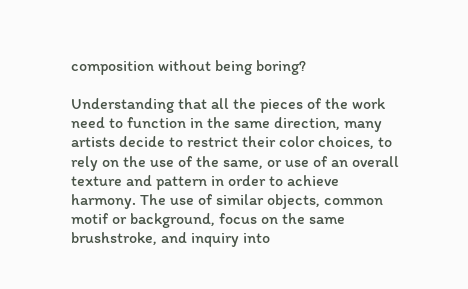composition without being boring?

Understanding that all the pieces of the work need to function in the same direction, many artists decide to restrict their color choices, to rely on the use of the same, or use of an overall texture and pattern in order to achieve harmony. The use of similar objects, common motif or background, focus on the same brushstroke, and inquiry into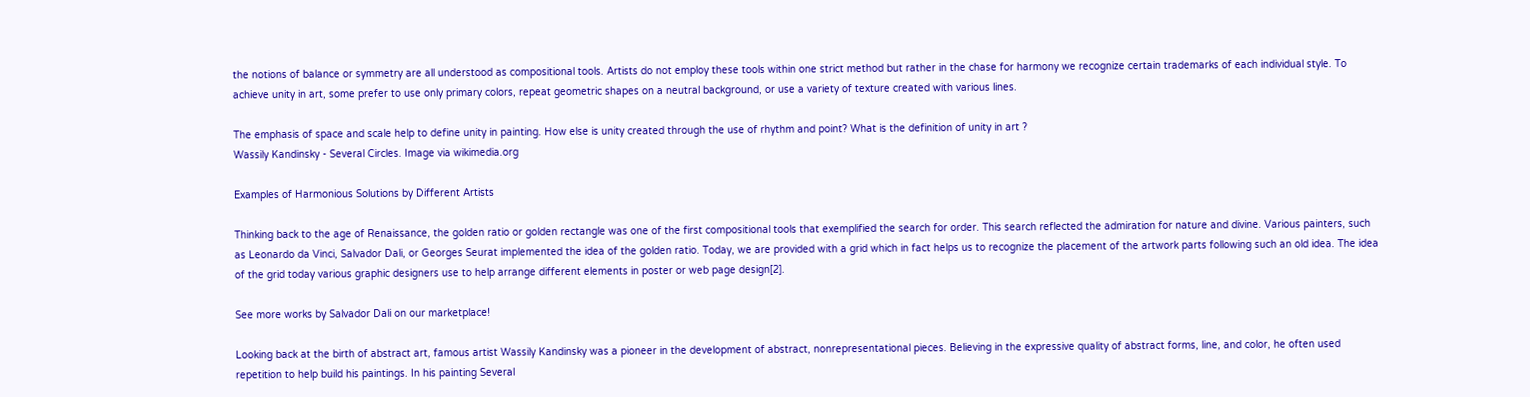the notions of balance or symmetry are all understood as compositional tools. Artists do not employ these tools within one strict method but rather in the chase for harmony we recognize certain trademarks of each individual style. To achieve unity in art, some prefer to use only primary colors, repeat geometric shapes on a neutral background, or use a variety of texture created with various lines.

The emphasis of space and scale help to define unity in painting. How else is unity created through the use of rhythm and point? What is the definition of unity in art ?
Wassily Kandinsky - Several Circles. Image via wikimedia.org

Examples of Harmonious Solutions by Different Artists

Thinking back to the age of Renaissance, the golden ratio or golden rectangle was one of the first compositional tools that exemplified the search for order. This search reflected the admiration for nature and divine. Various painters, such as Leonardo da Vinci, Salvador Dali, or Georges Seurat implemented the idea of the golden ratio. Today, we are provided with a grid which in fact helps us to recognize the placement of the artwork parts following such an old idea. The idea of the grid today various graphic designers use to help arrange different elements in poster or web page design[2].

See more works by Salvador Dali on our marketplace!

Looking back at the birth of abstract art, famous artist Wassily Kandinsky was a pioneer in the development of abstract, nonrepresentational pieces. Believing in the expressive quality of abstract forms, line, and color, he often used repetition to help build his paintings. In his painting Several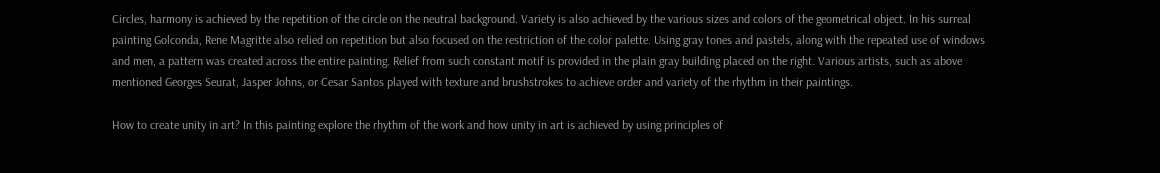Circles, harmony is achieved by the repetition of the circle on the neutral background. Variety is also achieved by the various sizes and colors of the geometrical object. In his surreal painting Golconda, Rene Magritte also relied on repetition but also focused on the restriction of the color palette. Using gray tones and pastels, along with the repeated use of windows and men, a pattern was created across the entire painting. Relief from such constant motif is provided in the plain gray building placed on the right. Various artists, such as above mentioned Georges Seurat, Jasper Johns, or Cesar Santos played with texture and brushstrokes to achieve order and variety of the rhythm in their paintings.

How to create unity in art? In this painting explore the rhythm of the work and how unity in art is achieved by using principles of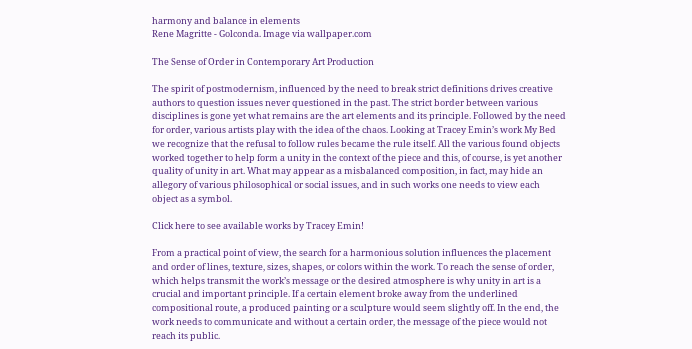harmony and balance in elements
Rene Magritte - Golconda. Image via wallpaper.com

The Sense of Order in Contemporary Art Production

The spirit of postmodernism, influenced by the need to break strict definitions drives creative authors to question issues never questioned in the past. The strict border between various disciplines is gone yet what remains are the art elements and its principle. Followed by the need for order, various artists play with the idea of the chaos. Looking at Tracey Emin’s work My Bed we recognize that the refusal to follow rules became the rule itself. All the various found objects worked together to help form a unity in the context of the piece and this, of course, is yet another quality of unity in art. What may appear as a misbalanced composition, in fact, may hide an allegory of various philosophical or social issues, and in such works one needs to view each object as a symbol.

Click here to see available works by Tracey Emin!

From a practical point of view, the search for a harmonious solution influences the placement and order of lines, texture, sizes, shapes, or colors within the work. To reach the sense of order, which helps transmit the work’s message or the desired atmosphere is why unity in art is a crucial and important principle. If a certain element broke away from the underlined compositional route, a produced painting or a sculpture would seem slightly off. In the end, the work needs to communicate and without a certain order, the message of the piece would not reach its public.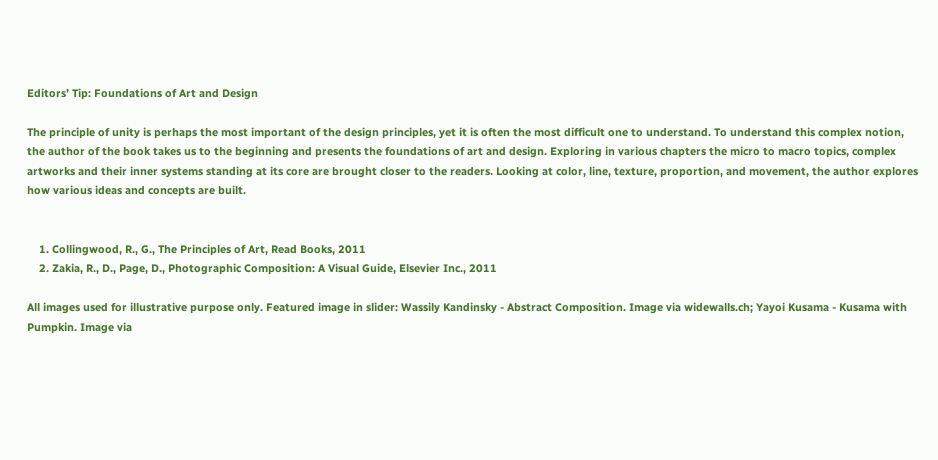Editors’ Tip: Foundations of Art and Design

The principle of unity is perhaps the most important of the design principles, yet it is often the most difficult one to understand. To understand this complex notion, the author of the book takes us to the beginning and presents the foundations of art and design. Exploring in various chapters the micro to macro topics, complex artworks and their inner systems standing at its core are brought closer to the readers. Looking at color, line, texture, proportion, and movement, the author explores how various ideas and concepts are built.


    1. Collingwood, R., G., The Principles of Art, Read Books, 2011
    2. Zakia, R., D., Page, D., Photographic Composition: A Visual Guide, Elsevier Inc., 2011

All images used for illustrative purpose only. Featured image in slider: Wassily Kandinsky - Abstract Composition. Image via widewalls.ch; Yayoi Kusama - Kusama with Pumpkin. Image via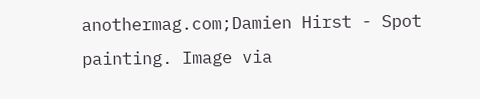anothermag.com;Damien Hirst - Spot painting. Image via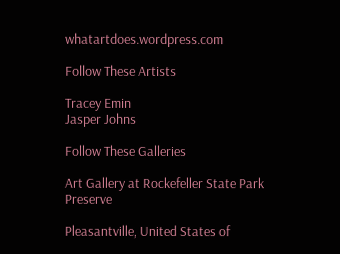whatartdoes.wordpress.com

Follow These Artists

Tracey Emin
Jasper Johns

Follow These Galleries

Art Gallery at Rockefeller State Park Preserve

Pleasantville, United States of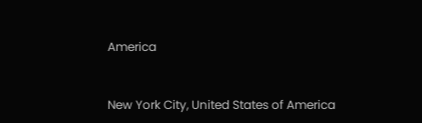America


New York City, United States of America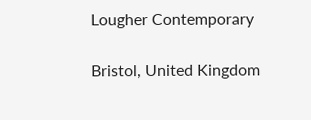Lougher Contemporary

Bristol, United Kingdom